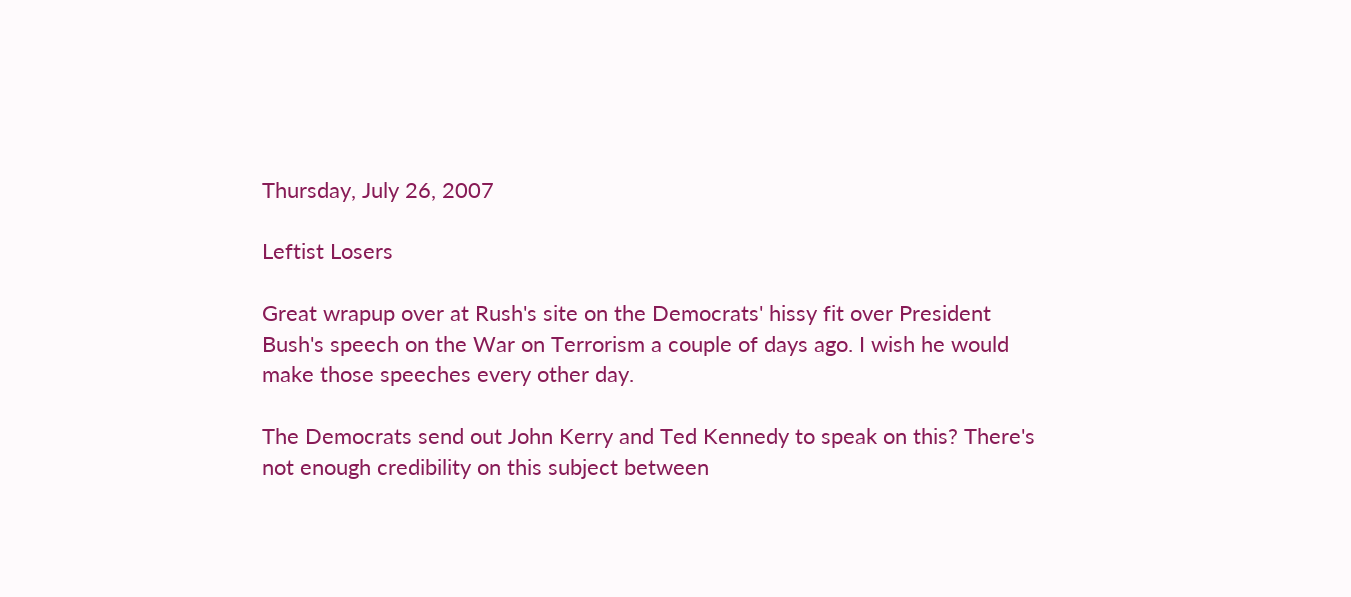Thursday, July 26, 2007

Leftist Losers

Great wrapup over at Rush's site on the Democrats' hissy fit over President Bush's speech on the War on Terrorism a couple of days ago. I wish he would make those speeches every other day.

The Democrats send out John Kerry and Ted Kennedy to speak on this? There's not enough credibility on this subject between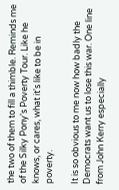the two of them to fill a thimble. Reminds me of the Silky Pony's Poverty Tour. Like he knows, or cares, what it's like to be in poverty.

It is so obvious to me now how badly the Democrats want us to lose this war. One line from John Kerry especially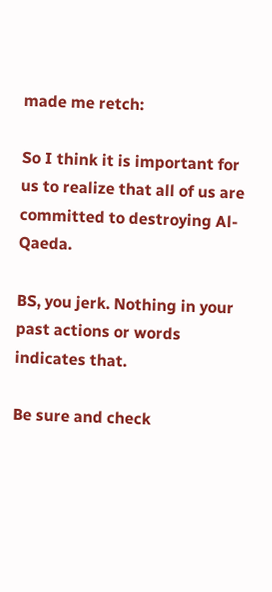made me retch:

So I think it is important for us to realize that all of us are committed to destroying Al-Qaeda.

BS, you jerk. Nothing in your past actions or words indicates that.

Be sure and check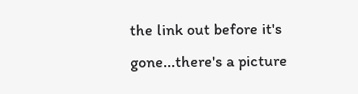the link out before it's gone...there's a picture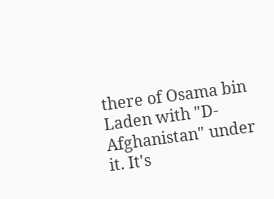there of Osama bin Laden with "D-Afghanistan" under it. It's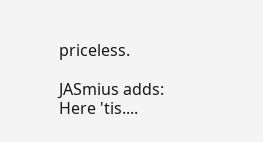priceless.

JASmius adds: Here 'tis....